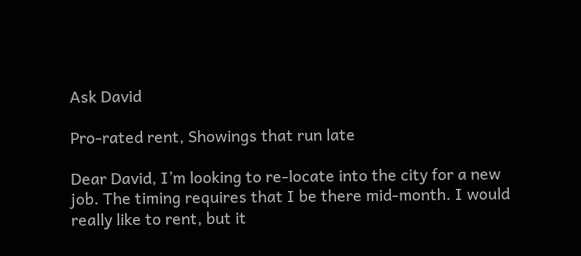Ask David

Pro-rated rent, Showings that run late

Dear David, I’m looking to re-locate into the city for a new job. The timing requires that I be there mid-month. I would really like to rent, but it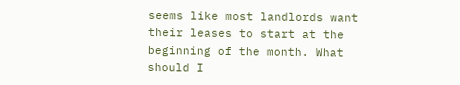seems like most landlords want their leases to start at the beginning of the month. What should I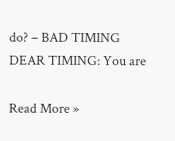do? – BAD TIMING DEAR TIMING: You are

Read More »